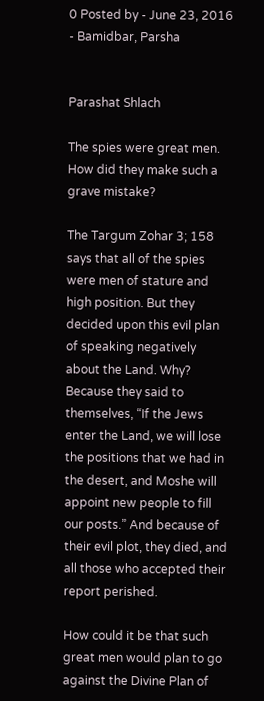0 Posted by - June 23, 2016 - Bamidbar, Parsha


Parashat Shlach

The spies were great men. How did they make such a grave mistake?

The Targum Zohar 3; 158 says that all of the spies were men of stature and high position. But they decided upon this evil plan of speaking negatively about the Land. Why? Because they said to themselves, “If the Jews enter the Land, we will lose the positions that we had in the desert, and Moshe will appoint new people to fill our posts.” And because of their evil plot, they died, and all those who accepted their report perished.

How could it be that such great men would plan to go against the Divine Plan of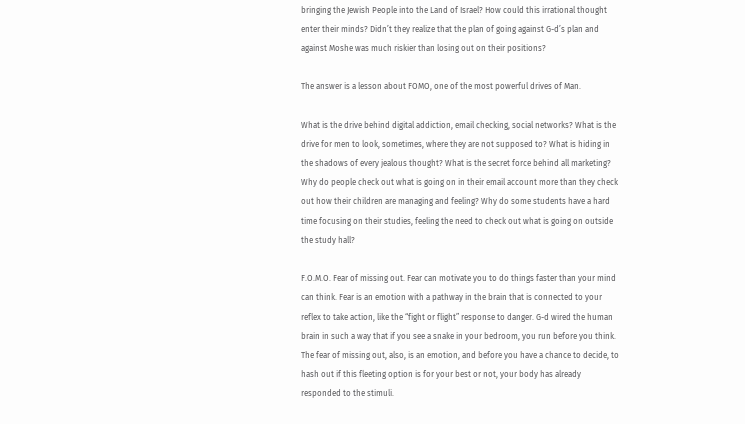bringing the Jewish People into the Land of Israel? How could this irrational thought enter their minds? Didn’t they realize that the plan of going against G-d’s plan and against Moshe was much riskier than losing out on their positions?

The answer is a lesson about FOMO, one of the most powerful drives of Man.

What is the drive behind digital addiction, email checking, social networks? What is the drive for men to look, sometimes, where they are not supposed to? What is hiding in the shadows of every jealous thought? What is the secret force behind all marketing? Why do people check out what is going on in their email account more than they check out how their children are managing and feeling? Why do some students have a hard time focusing on their studies, feeling the need to check out what is going on outside the study hall?

F.O.M.O. Fear of missing out. Fear can motivate you to do things faster than your mind can think. Fear is an emotion with a pathway in the brain that is connected to your reflex to take action, like the “fight or flight” response to danger. G-d wired the human brain in such a way that if you see a snake in your bedroom, you run before you think. The fear of missing out, also, is an emotion, and before you have a chance to decide, to hash out if this fleeting option is for your best or not, your body has already responded to the stimuli.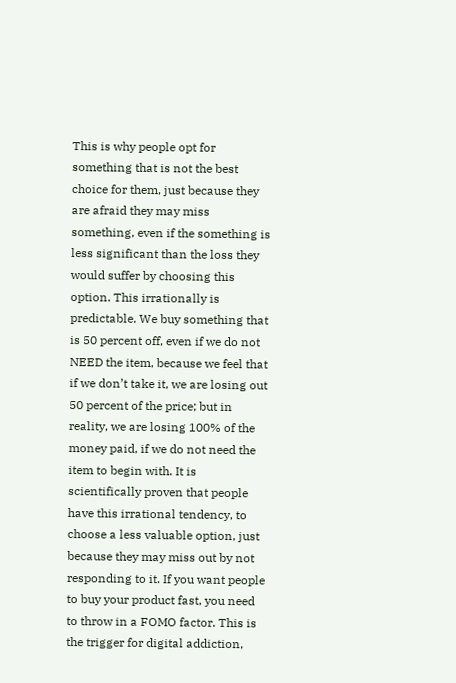This is why people opt for something that is not the best choice for them, just because they are afraid they may miss something, even if the something is less significant than the loss they would suffer by choosing this option. This irrationally is predictable. We buy something that is 50 percent off, even if we do not NEED the item, because we feel that if we don’t take it, we are losing out 50 percent of the price; but in reality, we are losing 100% of the money paid, if we do not need the item to begin with. It is scientifically proven that people have this irrational tendency, to choose a less valuable option, just because they may miss out by not responding to it. If you want people to buy your product fast, you need to throw in a FOMO factor. This is the trigger for digital addiction,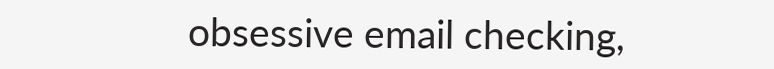obsessive email checking,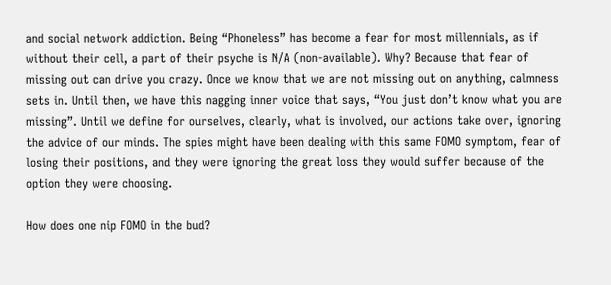and social network addiction. Being “Phoneless” has become a fear for most millennials, as if without their cell, a part of their psyche is N/A (non-available). Why? Because that fear of missing out can drive you crazy. Once we know that we are not missing out on anything, calmness sets in. Until then, we have this nagging inner voice that says, “You just don’t know what you are missing”. Until we define for ourselves, clearly, what is involved, our actions take over, ignoring the advice of our minds. The spies might have been dealing with this same FOMO symptom, fear of losing their positions, and they were ignoring the great loss they would suffer because of the option they were choosing.

How does one nip FOMO in the bud?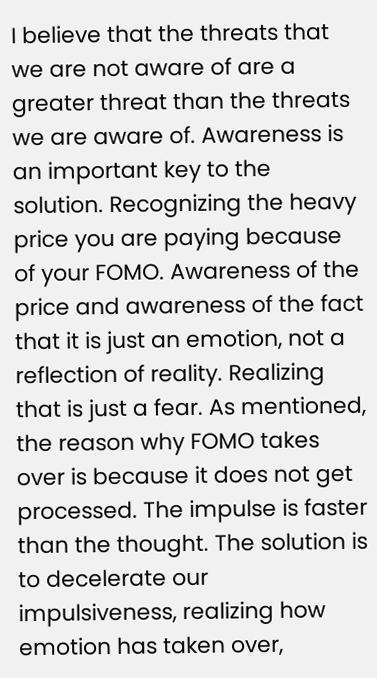I believe that the threats that we are not aware of are a greater threat than the threats we are aware of. Awareness is an important key to the solution. Recognizing the heavy price you are paying because of your FOMO. Awareness of the price and awareness of the fact that it is just an emotion, not a reflection of reality. Realizing that is just a fear. As mentioned, the reason why FOMO takes over is because it does not get processed. The impulse is faster than the thought. The solution is to decelerate our impulsiveness, realizing how emotion has taken over,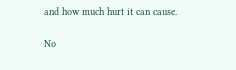and how much hurt it can cause.

No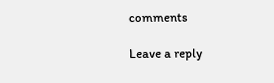comments

Leave a reply